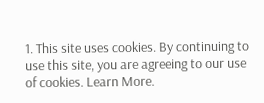1. This site uses cookies. By continuing to use this site, you are agreeing to our use of cookies. Learn More.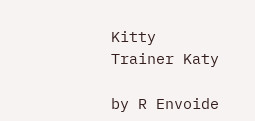Kitty Trainer Katy

by R Envoide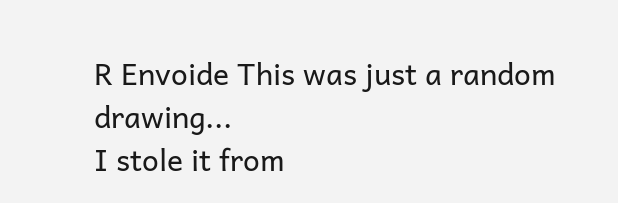R Envoide This was just a random drawing...
I stole it from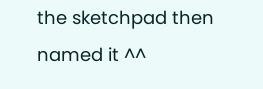the sketchpad then named it ^^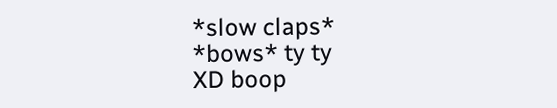*slow claps*
*bows* ty ty
XD boop